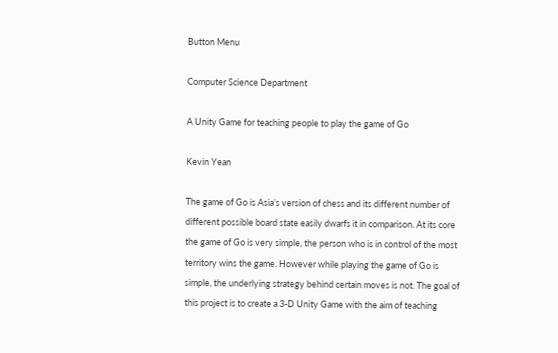Button Menu

Computer Science Department

A Unity Game for teaching people to play the game of Go

Kevin Yean

The game of Go is Asia’s version of chess and its different number of different possible board state easily dwarfs it in comparison. At its core the game of Go is very simple, the person who is in control of the most territory wins the game. However while playing the game of Go is simple, the underlying strategy behind certain moves is not. The goal of this project is to create a 3-D Unity Game with the aim of teaching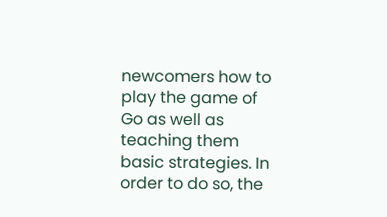newcomers how to play the game of Go as well as teaching them basic strategies. In order to do so, the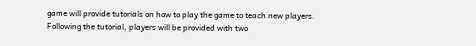game will provide tutorials on how to play the game to teach new players. Following the tutorial, players will be provided with two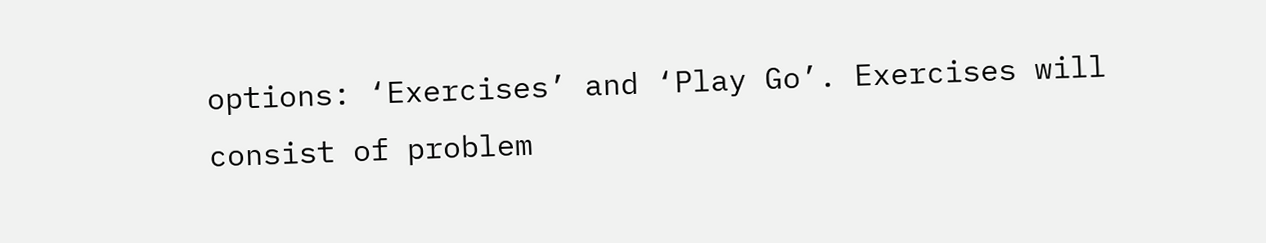options: ‘Exercises’ and ‘Play Go’. Exercises will consist of problem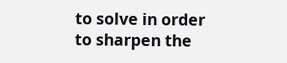to solve in order to sharpen the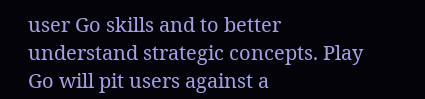user Go skills and to better understand strategic concepts. Play Go will pit users against a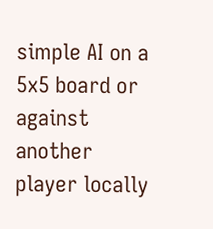simple AI on a 5x5 board or against another player locally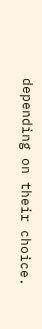depending on their choice.